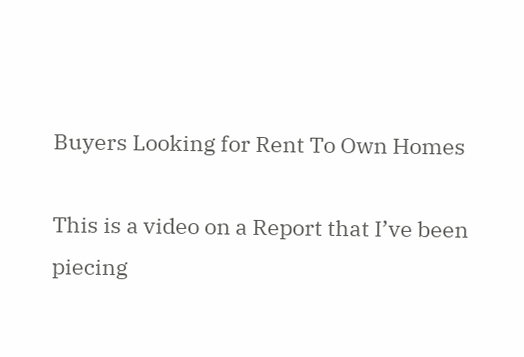Buyers Looking for Rent To Own Homes

This is a video on a Report that I’ve been piecing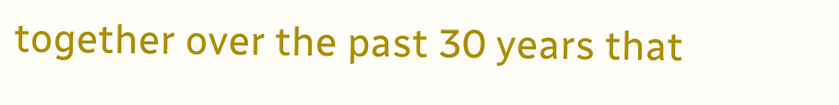together over the past 30 years that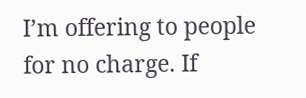I’m offering to people for no charge. If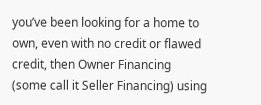you’ve been looking for a home to own, even with no credit or flawed credit, then Owner Financing (some call it Seller Financing) using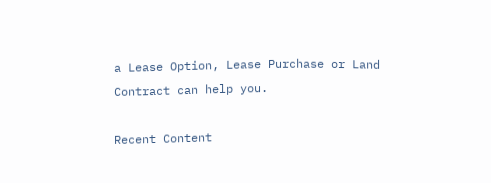a Lease Option, Lease Purchase or Land Contract can help you.

Recent Content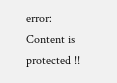error: Content is protected !!